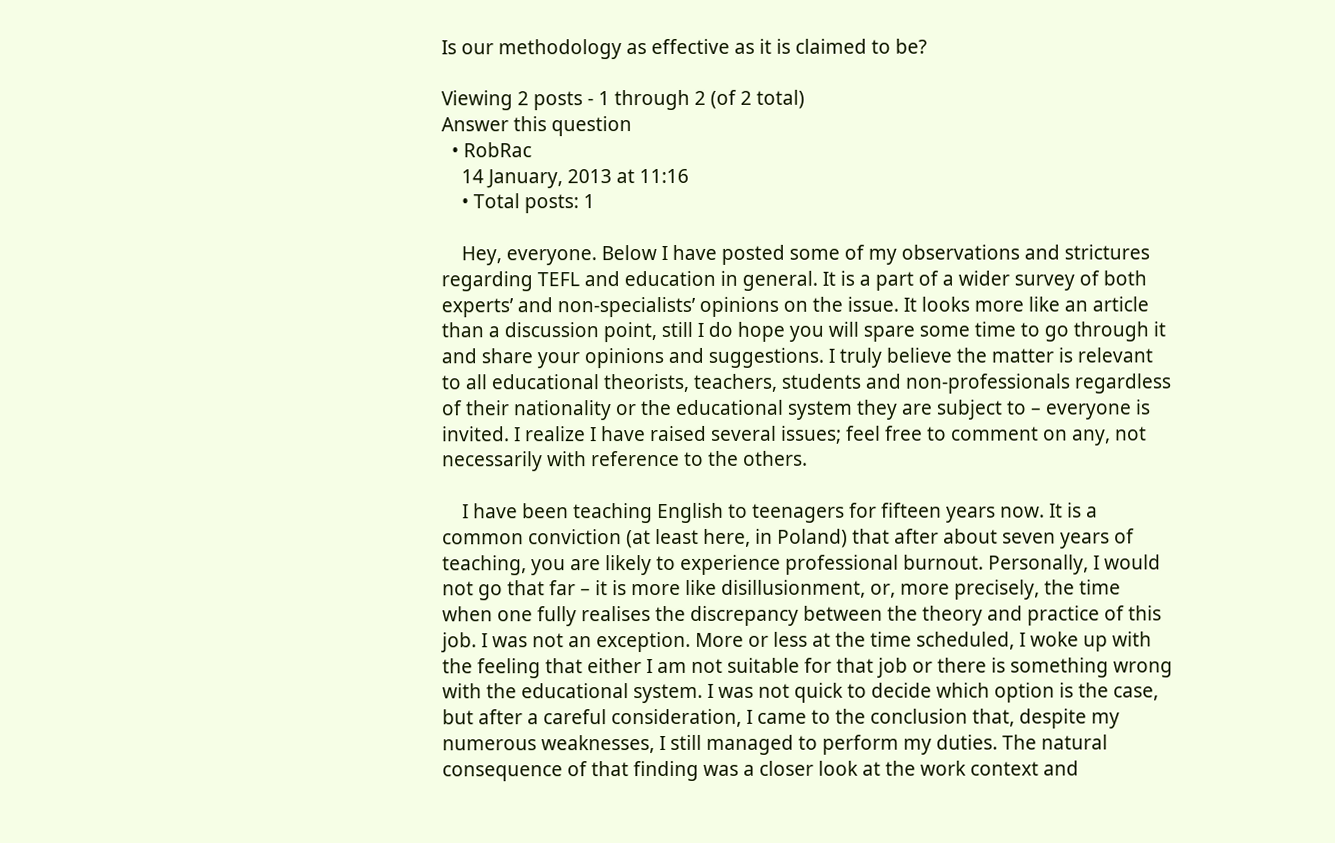Is our methodology as effective as it is claimed to be?

Viewing 2 posts - 1 through 2 (of 2 total)
Answer this question
  • RobRac
    14 January, 2013 at 11:16
    • Total posts: 1

    Hey, everyone. Below I have posted some of my observations and strictures regarding TEFL and education in general. It is a part of a wider survey of both experts’ and non-specialists’ opinions on the issue. It looks more like an article than a discussion point, still I do hope you will spare some time to go through it and share your opinions and suggestions. I truly believe the matter is relevant to all educational theorists, teachers, students and non-professionals regardless of their nationality or the educational system they are subject to – everyone is invited. I realize I have raised several issues; feel free to comment on any, not necessarily with reference to the others.

    I have been teaching English to teenagers for fifteen years now. It is a common conviction (at least here, in Poland) that after about seven years of teaching, you are likely to experience professional burnout. Personally, I would not go that far – it is more like disillusionment, or, more precisely, the time when one fully realises the discrepancy between the theory and practice of this job. I was not an exception. More or less at the time scheduled, I woke up with the feeling that either I am not suitable for that job or there is something wrong with the educational system. I was not quick to decide which option is the case, but after a careful consideration, I came to the conclusion that, despite my numerous weaknesses, I still managed to perform my duties. The natural consequence of that finding was a closer look at the work context and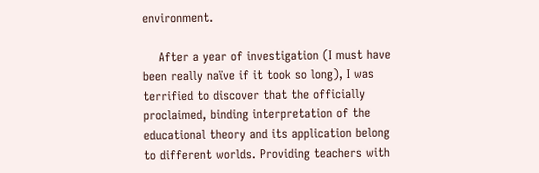environment.

    After a year of investigation (I must have been really naïve if it took so long), I was terrified to discover that the officially proclaimed, binding interpretation of the educational theory and its application belong to different worlds. Providing teachers with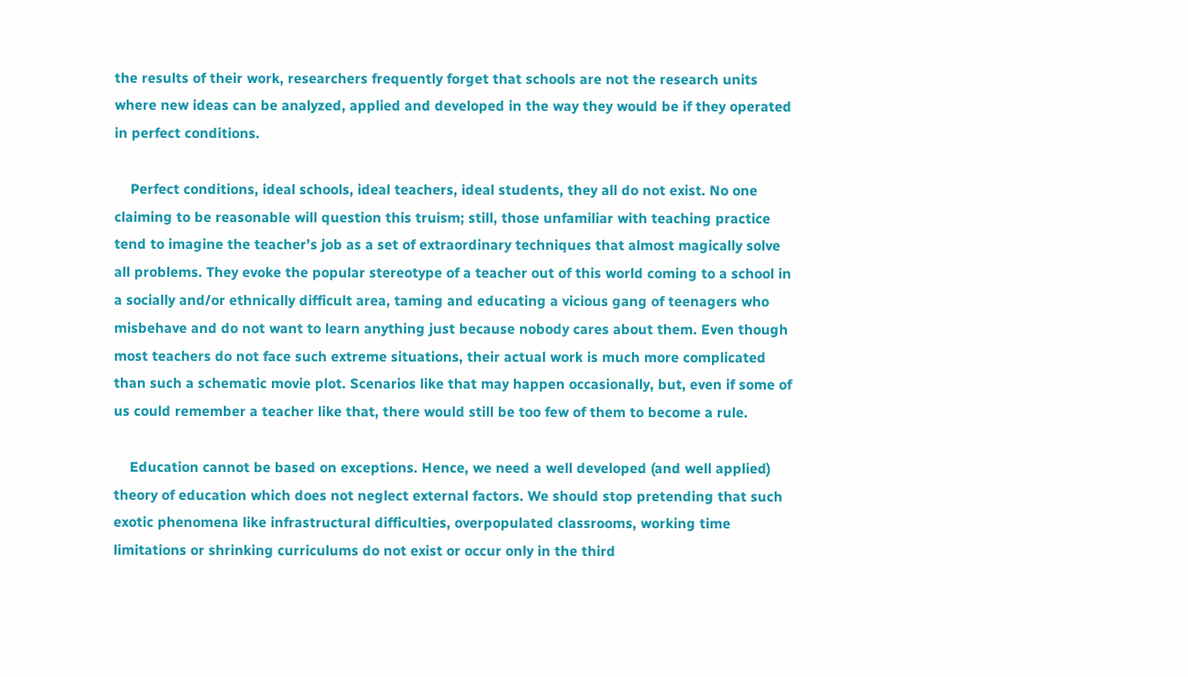the results of their work, researchers frequently forget that schools are not the research units where new ideas can be analyzed, applied and developed in the way they would be if they operated in perfect conditions.

    Perfect conditions, ideal schools, ideal teachers, ideal students, they all do not exist. No one claiming to be reasonable will question this truism; still, those unfamiliar with teaching practice tend to imagine the teacher’s job as a set of extraordinary techniques that almost magically solve all problems. They evoke the popular stereotype of a teacher out of this world coming to a school in a socially and/or ethnically difficult area, taming and educating a vicious gang of teenagers who misbehave and do not want to learn anything just because nobody cares about them. Even though most teachers do not face such extreme situations, their actual work is much more complicated than such a schematic movie plot. Scenarios like that may happen occasionally, but, even if some of us could remember a teacher like that, there would still be too few of them to become a rule.

    Education cannot be based on exceptions. Hence, we need a well developed (and well applied) theory of education which does not neglect external factors. We should stop pretending that such exotic phenomena like infrastructural difficulties, overpopulated classrooms, working time limitations or shrinking curriculums do not exist or occur only in the third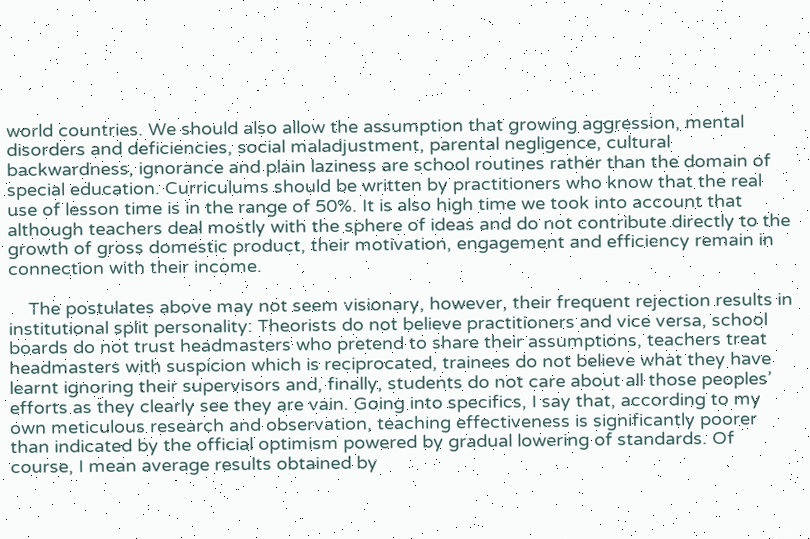world countries. We should also allow the assumption that growing aggression, mental disorders and deficiencies, social maladjustment, parental negligence, cultural backwardness, ignorance and plain laziness are school routines rather than the domain of special education. Curriculums should be written by practitioners who know that the real use of lesson time is in the range of 50%. It is also high time we took into account that although teachers deal mostly with the sphere of ideas and do not contribute directly to the growth of gross domestic product, their motivation, engagement and efficiency remain in connection with their income.

    The postulates above may not seem visionary, however, their frequent rejection results in institutional split personality: Theorists do not believe practitioners and vice versa, school boards do not trust headmasters who pretend to share their assumptions, teachers treat headmasters with suspicion which is reciprocated, trainees do not believe what they have learnt ignoring their supervisors and, finally, students do not care about all those peoples’ efforts as they clearly see they are vain. Going into specifics, I say that, according to my own meticulous research and observation, teaching effectiveness is significantly poorer than indicated by the official optimism powered by gradual lowering of standards. Of course, I mean average results obtained by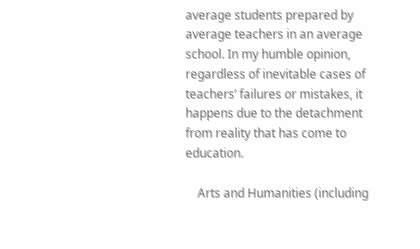average students prepared by average teachers in an average school. In my humble opinion, regardless of inevitable cases of teachers’ failures or mistakes, it happens due to the detachment from reality that has come to education.

    Arts and Humanities (including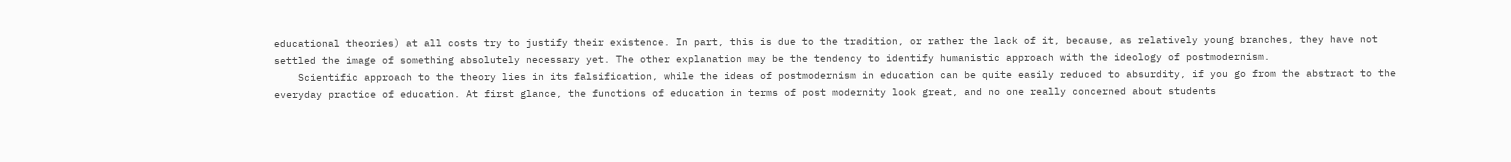educational theories) at all costs try to justify their existence. In part, this is due to the tradition, or rather the lack of it, because, as relatively young branches, they have not settled the image of something absolutely necessary yet. The other explanation may be the tendency to identify humanistic approach with the ideology of postmodernism.
    Scientific approach to the theory lies in its falsification, while the ideas of postmodernism in education can be quite easily reduced to absurdity, if you go from the abstract to the everyday practice of education. At first glance, the functions of education in terms of post modernity look great, and no one really concerned about students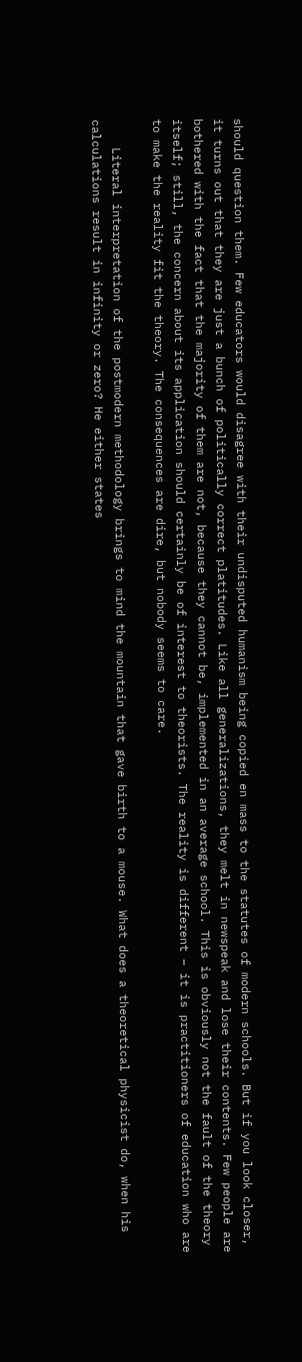should question them. Few educators would disagree with their undisputed humanism being copied en mass to the statutes of modern schools. But if you look closer, it turns out that they are just a bunch of politically correct platitudes. Like all generalizations, they melt in newspeak and lose their contents. Few people are bothered with the fact that the majority of them are not, because they cannot be, implemented in an average school. This is obviously not the fault of the theory itself; still, the concern about its application should certainly be of interest to theorists. The reality is different – it is practitioners of education who are to make the reality fit the theory. The consequences are dire, but nobody seems to care.

    Literal interpretation of the postmodern methodology brings to mind the mountain that gave birth to a mouse. What does a theoretical physicist do, when his calculations result in infinity or zero? He either states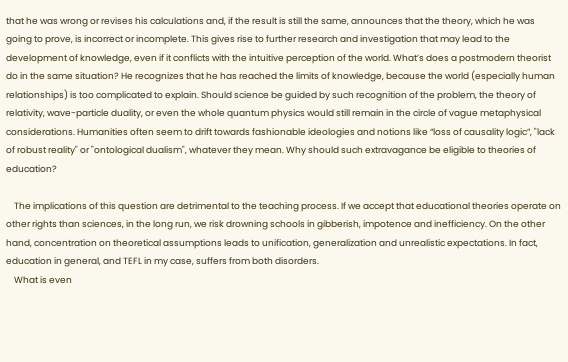that he was wrong or revises his calculations and, if the result is still the same, announces that the theory, which he was going to prove, is incorrect or incomplete. This gives rise to further research and investigation that may lead to the development of knowledge, even if it conflicts with the intuitive perception of the world. What’s does a postmodern theorist do in the same situation? He recognizes that he has reached the limits of knowledge, because the world (especially human relationships) is too complicated to explain. Should science be guided by such recognition of the problem, the theory of relativity, wave-particle duality, or even the whole quantum physics would still remain in the circle of vague metaphysical considerations. Humanities often seem to drift towards fashionable ideologies and notions like “loss of causality logic”, "lack of robust reality" or "ontological dualism", whatever they mean. Why should such extravagance be eligible to theories of education?

    The implications of this question are detrimental to the teaching process. If we accept that educational theories operate on other rights than sciences, in the long run, we risk drowning schools in gibberish, impotence and inefficiency. On the other hand, concentration on theoretical assumptions leads to unification, generalization and unrealistic expectations. In fact, education in general, and TEFL in my case, suffers from both disorders.
    What is even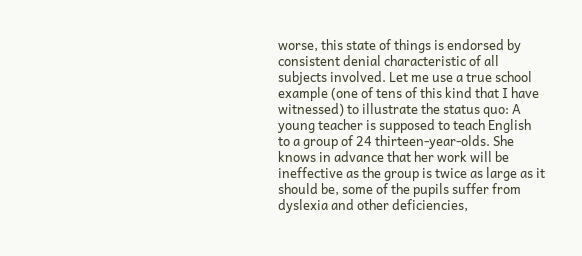worse, this state of things is endorsed by consistent denial characteristic of all subjects involved. Let me use a true school example (one of tens of this kind that I have witnessed) to illustrate the status quo: A young teacher is supposed to teach English to a group of 24 thirteen-year-olds. She knows in advance that her work will be ineffective as the group is twice as large as it should be, some of the pupils suffer from dyslexia and other deficiencies,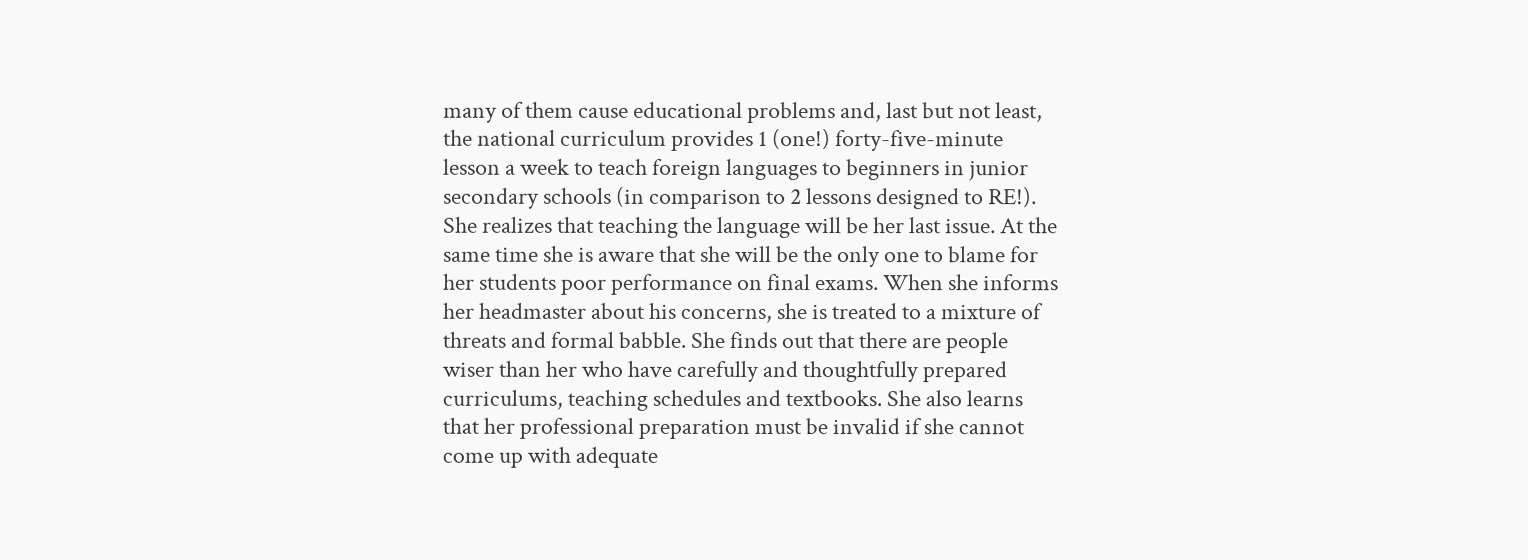many of them cause educational problems and, last but not least, the national curriculum provides 1 (one!) forty-five-minute lesson a week to teach foreign languages to beginners in junior secondary schools (in comparison to 2 lessons designed to RE!). She realizes that teaching the language will be her last issue. At the same time she is aware that she will be the only one to blame for her students poor performance on final exams. When she informs her headmaster about his concerns, she is treated to a mixture of threats and formal babble. She finds out that there are people wiser than her who have carefully and thoughtfully prepared curriculums, teaching schedules and textbooks. She also learns that her professional preparation must be invalid if she cannot come up with adequate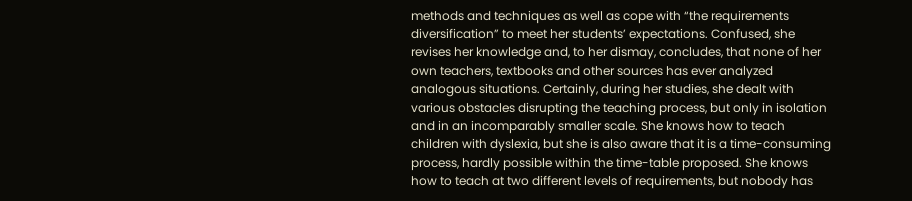methods and techniques as well as cope with “the requirements diversification” to meet her students’ expectations. Confused, she revises her knowledge and, to her dismay, concludes, that none of her own teachers, textbooks and other sources has ever analyzed analogous situations. Certainly, during her studies, she dealt with various obstacles disrupting the teaching process, but only in isolation and in an incomparably smaller scale. She knows how to teach children with dyslexia, but she is also aware that it is a time-consuming process, hardly possible within the time-table proposed. She knows how to teach at two different levels of requirements, but nobody has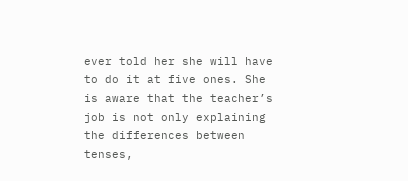ever told her she will have to do it at five ones. She is aware that the teacher’s job is not only explaining the differences between tenses,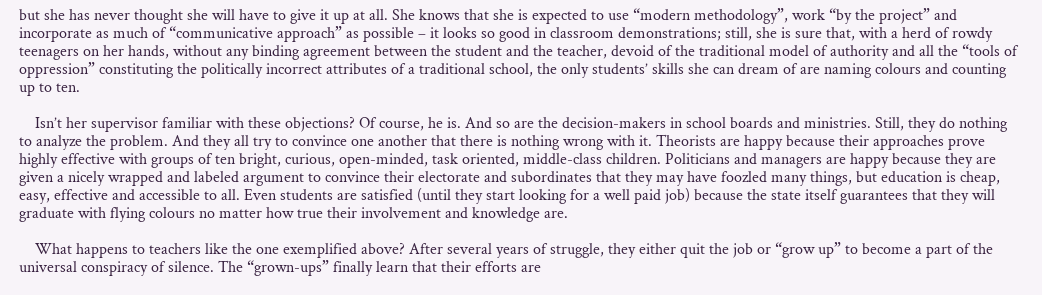but she has never thought she will have to give it up at all. She knows that she is expected to use “modern methodology”, work “by the project” and incorporate as much of “communicative approach” as possible – it looks so good in classroom demonstrations; still, she is sure that, with a herd of rowdy teenagers on her hands, without any binding agreement between the student and the teacher, devoid of the traditional model of authority and all the “tools of oppression” constituting the politically incorrect attributes of a traditional school, the only students’ skills she can dream of are naming colours and counting up to ten.

    Isn’t her supervisor familiar with these objections? Of course, he is. And so are the decision-makers in school boards and ministries. Still, they do nothing to analyze the problem. And they all try to convince one another that there is nothing wrong with it. Theorists are happy because their approaches prove highly effective with groups of ten bright, curious, open-minded, task oriented, middle-class children. Politicians and managers are happy because they are given a nicely wrapped and labeled argument to convince their electorate and subordinates that they may have foozled many things, but education is cheap, easy, effective and accessible to all. Even students are satisfied (until they start looking for a well paid job) because the state itself guarantees that they will graduate with flying colours no matter how true their involvement and knowledge are.

    What happens to teachers like the one exemplified above? After several years of struggle, they either quit the job or “grow up” to become a part of the universal conspiracy of silence. The “grown-ups” finally learn that their efforts are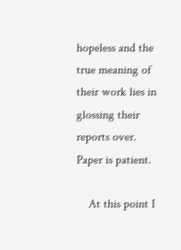hopeless and the true meaning of their work lies in glossing their reports over. Paper is patient.

    At this point I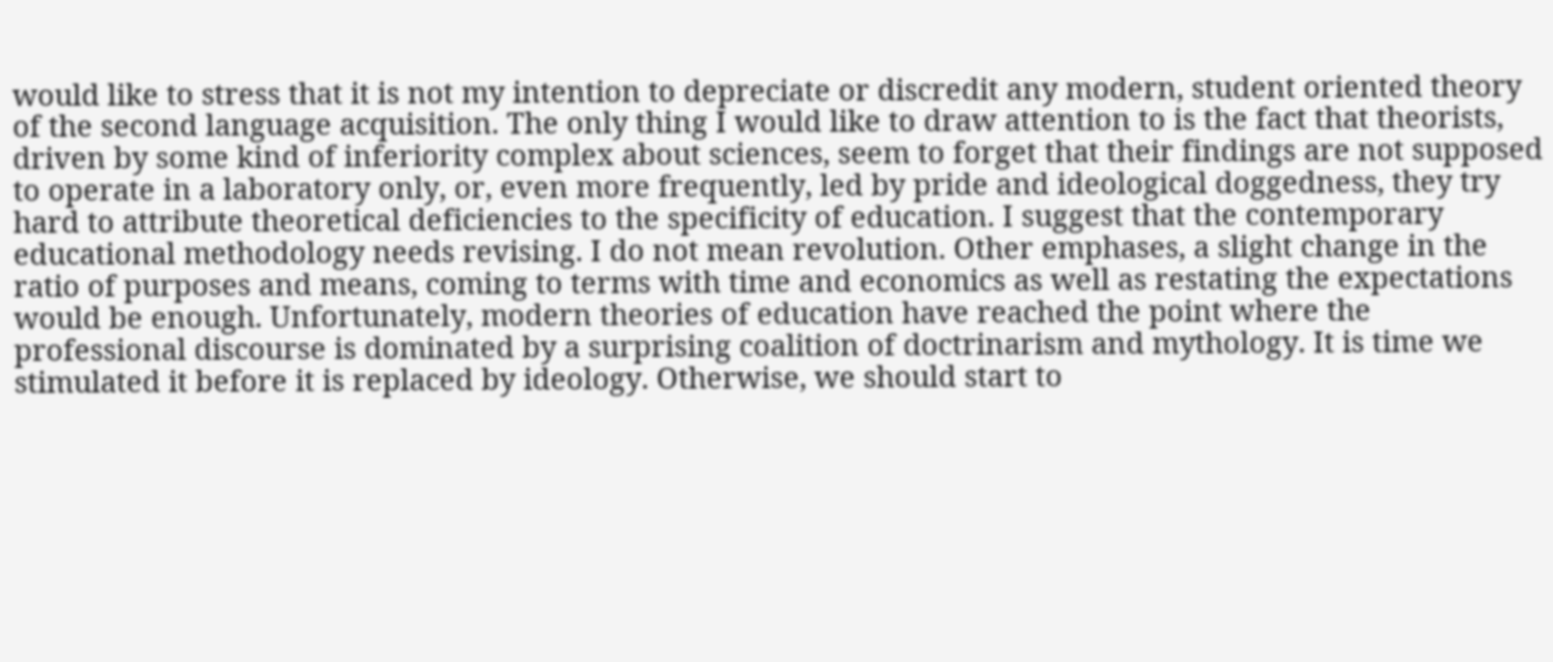would like to stress that it is not my intention to depreciate or discredit any modern, student oriented theory of the second language acquisition. The only thing I would like to draw attention to is the fact that theorists, driven by some kind of inferiority complex about sciences, seem to forget that their findings are not supposed to operate in a laboratory only, or, even more frequently, led by pride and ideological doggedness, they try hard to attribute theoretical deficiencies to the specificity of education. I suggest that the contemporary educational methodology needs revising. I do not mean revolution. Other emphases, a slight change in the ratio of purposes and means, coming to terms with time and economics as well as restating the expectations would be enough. Unfortunately, modern theories of education have reached the point where the professional discourse is dominated by a surprising coalition of doctrinarism and mythology. It is time we stimulated it before it is replaced by ideology. Otherwise, we should start to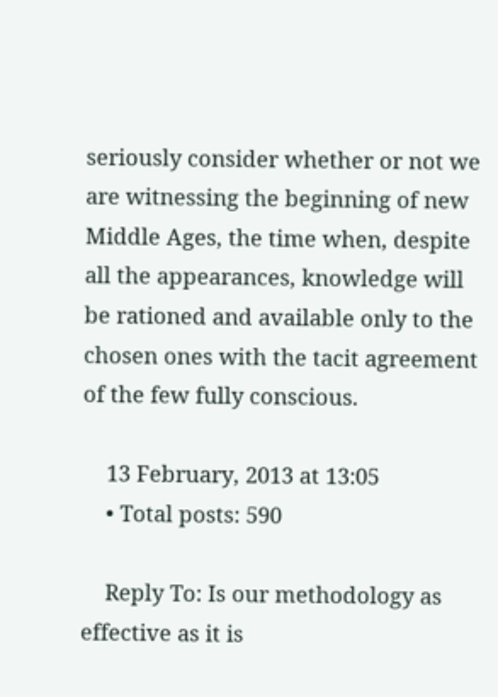seriously consider whether or not we are witnessing the beginning of new Middle Ages, the time when, despite all the appearances, knowledge will be rationed and available only to the chosen ones with the tacit agreement of the few fully conscious.

    13 February, 2013 at 13:05
    • Total posts: 590

    Reply To: Is our methodology as effective as it is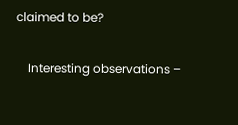claimed to be?

    Interesting observations –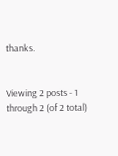thanks.


Viewing 2 posts - 1 through 2 (of 2 total)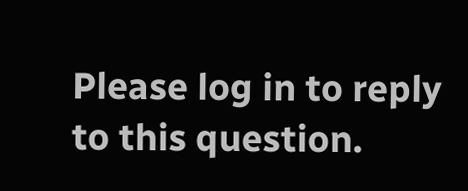Please log in to reply to this question.